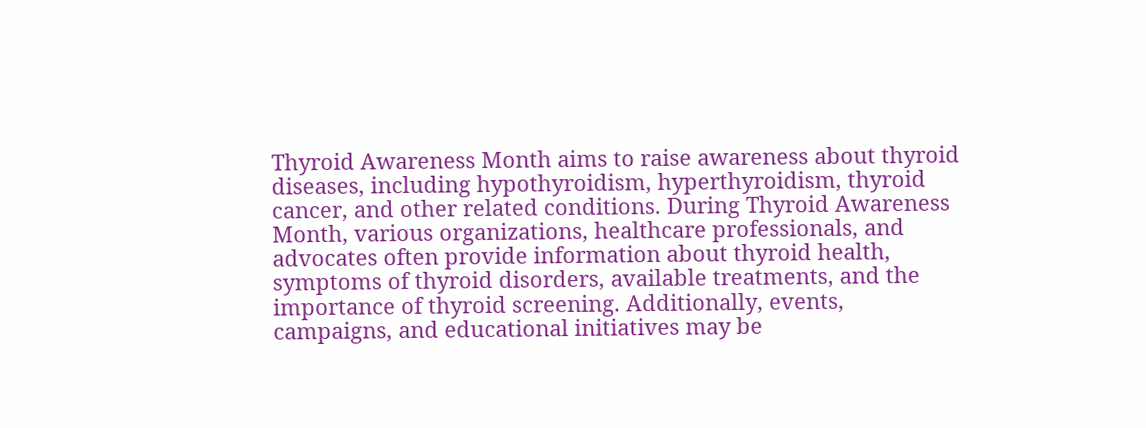Thyroid Awareness Month aims to raise awareness about thyroid diseases, including hypothyroidism, hyperthyroidism, thyroid cancer, and other related conditions. During Thyroid Awareness Month, various organizations, healthcare professionals, and advocates often provide information about thyroid health, symptoms of thyroid disorders, available treatments, and the importance of thyroid screening. Additionally, events, campaigns, and educational initiatives may be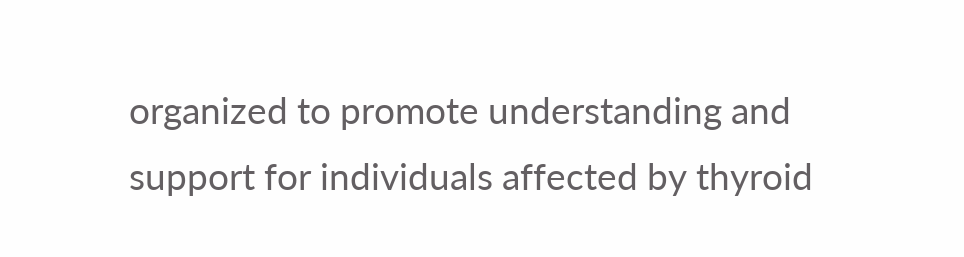organized to promote understanding and support for individuals affected by thyroid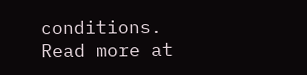conditions. Read more at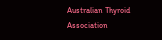Australian Thyroid Association